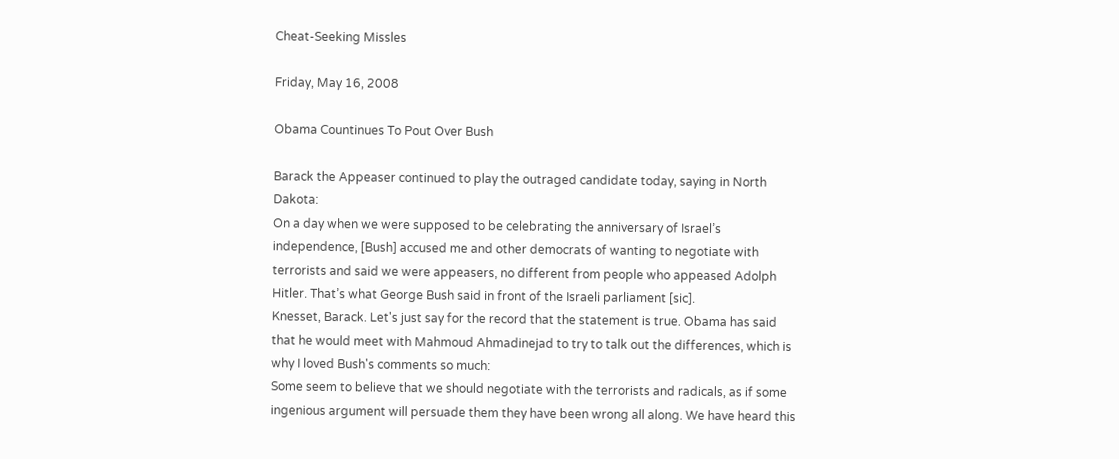Cheat-Seeking Missles

Friday, May 16, 2008

Obama Countinues To Pout Over Bush

Barack the Appeaser continued to play the outraged candidate today, saying in North Dakota:
On a day when we were supposed to be celebrating the anniversary of Israel’s independence, [Bush] accused me and other democrats of wanting to negotiate with terrorists and said we were appeasers, no different from people who appeased Adolph Hitler. That’s what George Bush said in front of the Israeli parliament [sic].
Knesset, Barack. Let's just say for the record that the statement is true. Obama has said that he would meet with Mahmoud Ahmadinejad to try to talk out the differences, which is why I loved Bush's comments so much:
Some seem to believe that we should negotiate with the terrorists and radicals, as if some ingenious argument will persuade them they have been wrong all along. We have heard this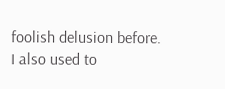foolish delusion before.
I also used to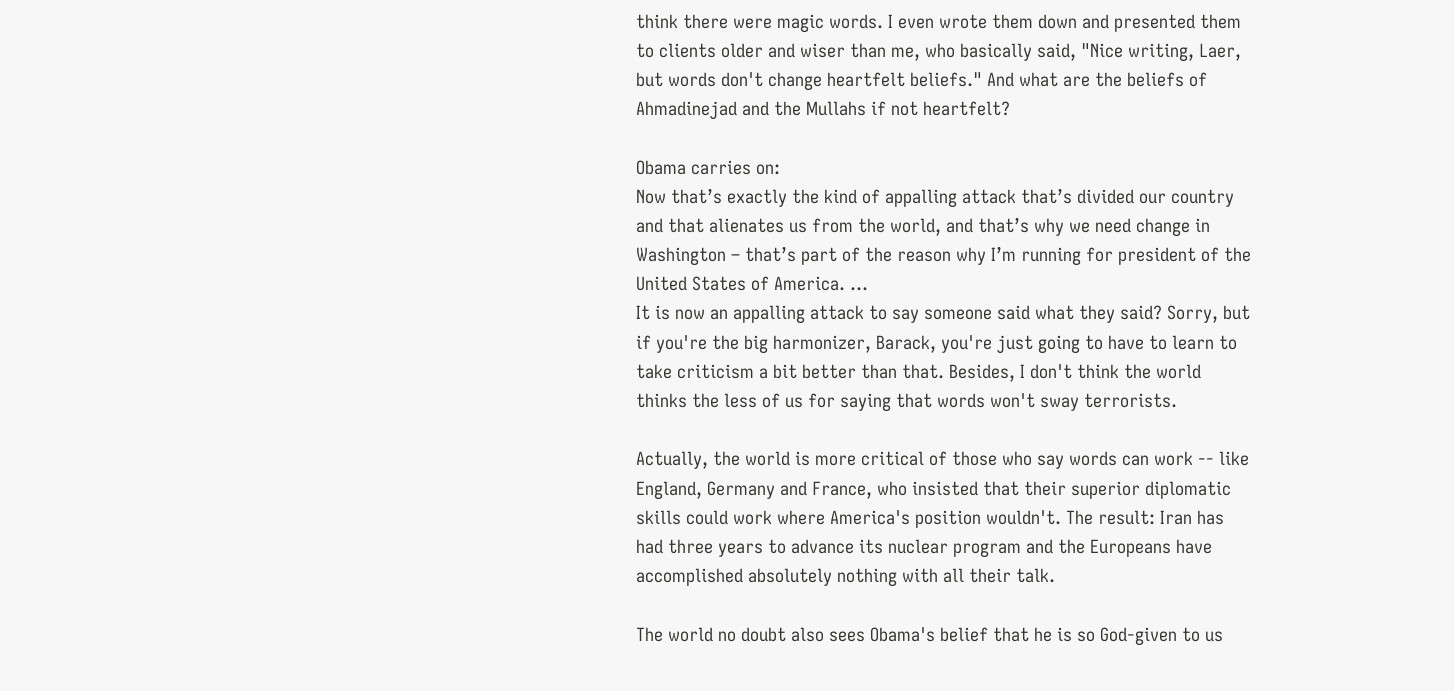think there were magic words. I even wrote them down and presented them to clients older and wiser than me, who basically said, "Nice writing, Laer, but words don't change heartfelt beliefs." And what are the beliefs of Ahmadinejad and the Mullahs if not heartfelt?

Obama carries on:
Now that’s exactly the kind of appalling attack that’s divided our country and that alienates us from the world, and that’s why we need change in Washington – that’s part of the reason why I’m running for president of the United States of America. …
It is now an appalling attack to say someone said what they said? Sorry, but if you're the big harmonizer, Barack, you're just going to have to learn to take criticism a bit better than that. Besides, I don't think the world thinks the less of us for saying that words won't sway terrorists.

Actually, the world is more critical of those who say words can work -- like England, Germany and France, who insisted that their superior diplomatic skills could work where America's position wouldn't. The result: Iran has had three years to advance its nuclear program and the Europeans have accomplished absolutely nothing with all their talk.

The world no doubt also sees Obama's belief that he is so God-given to us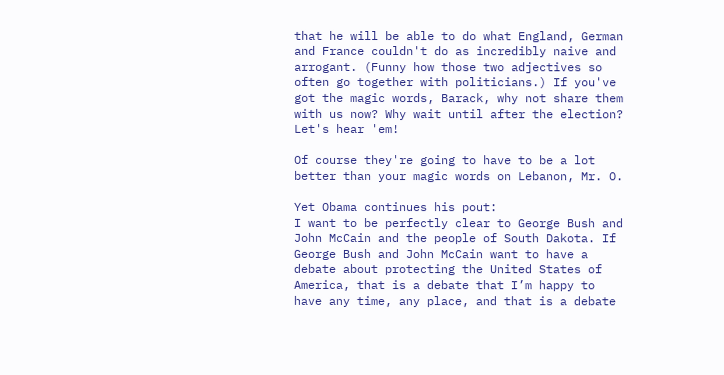that he will be able to do what England, German and France couldn't do as incredibly naive and arrogant. (Funny how those two adjectives so often go together with politicians.) If you've got the magic words, Barack, why not share them with us now? Why wait until after the election? Let's hear 'em!

Of course they're going to have to be a lot better than your magic words on Lebanon, Mr. O.

Yet Obama continues his pout:
I want to be perfectly clear to George Bush and John McCain and the people of South Dakota. If George Bush and John McCain want to have a debate about protecting the United States of America, that is a debate that I’m happy to have any time, any place, and that is a debate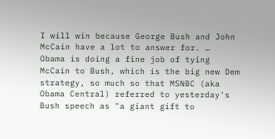I will win because George Bush and John McCain have a lot to answer for. …
Obama is doing a fine job of tying McCain to Bush, which is the big new Dem strategy, so much so that MSNBC (aka Obama Central) referred to yesterday's Bush speech as "a giant gift to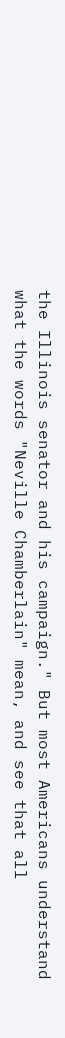the Illinois senator and his campaign." But most Americans understand what the words "Neville Chamberlain" mean, and see that all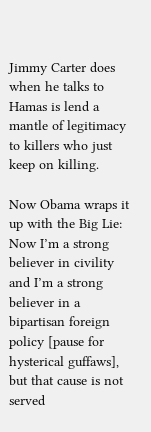Jimmy Carter does when he talks to Hamas is lend a mantle of legitimacy to killers who just keep on killing.

Now Obama wraps it up with the Big Lie:
Now I’m a strong believer in civility and I’m a strong believer in a bipartisan foreign policy [pause for hysterical guffaws], but that cause is not served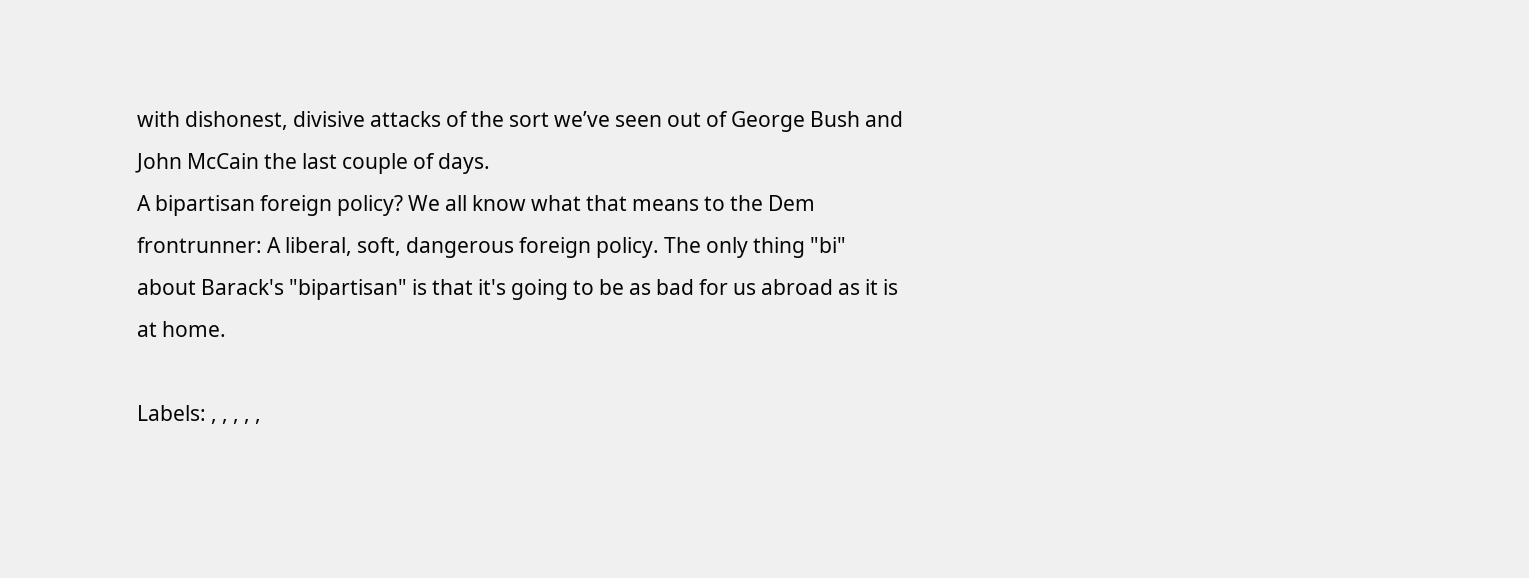with dishonest, divisive attacks of the sort we’ve seen out of George Bush and John McCain the last couple of days.
A bipartisan foreign policy? We all know what that means to the Dem frontrunner: A liberal, soft, dangerous foreign policy. The only thing "bi" about Barack's "bipartisan" is that it's going to be as bad for us abroad as it is at home.

Labels: , , , , ,